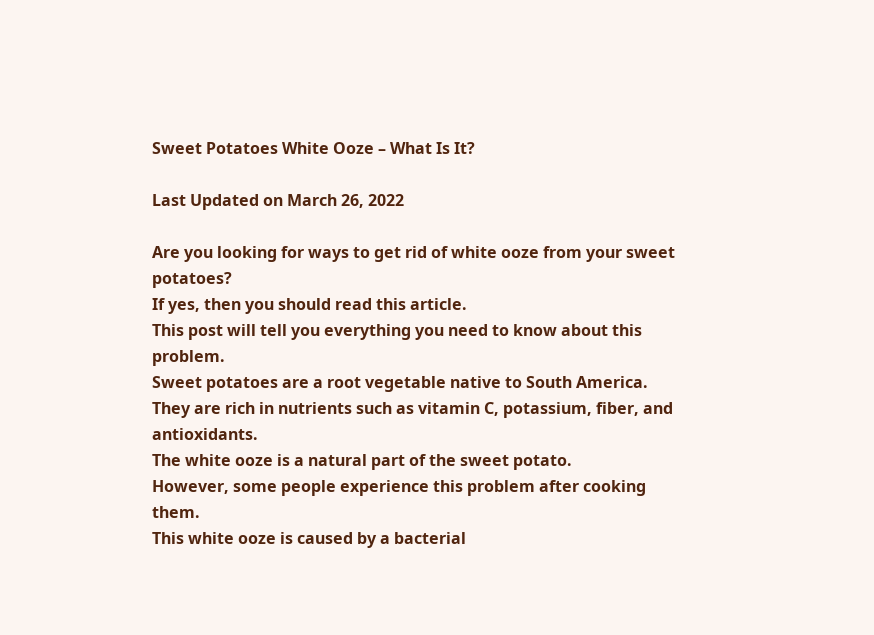Sweet Potatoes White Ooze – What Is It?

Last Updated on March 26, 2022

Are you looking for ways to get rid of white ooze from your sweet potatoes?
If yes, then you should read this article.
This post will tell you everything you need to know about this problem.
Sweet potatoes are a root vegetable native to South America.
They are rich in nutrients such as vitamin C, potassium, fiber, and antioxidants.
The white ooze is a natural part of the sweet potato.
However, some people experience this problem after cooking them.
This white ooze is caused by a bacterial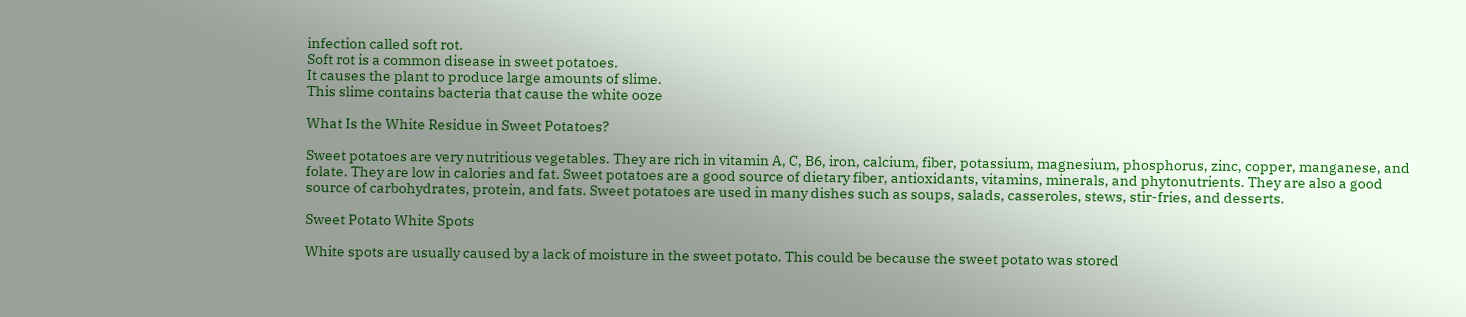infection called soft rot.
Soft rot is a common disease in sweet potatoes.
It causes the plant to produce large amounts of slime.
This slime contains bacteria that cause the white ooze

What Is the White Residue in Sweet Potatoes?

Sweet potatoes are very nutritious vegetables. They are rich in vitamin A, C, B6, iron, calcium, fiber, potassium, magnesium, phosphorus, zinc, copper, manganese, and folate. They are low in calories and fat. Sweet potatoes are a good source of dietary fiber, antioxidants, vitamins, minerals, and phytonutrients. They are also a good source of carbohydrates, protein, and fats. Sweet potatoes are used in many dishes such as soups, salads, casseroles, stews, stir-fries, and desserts.

Sweet Potato White Spots

White spots are usually caused by a lack of moisture in the sweet potato. This could be because the sweet potato was stored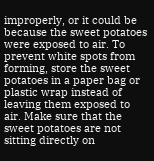improperly, or it could be because the sweet potatoes were exposed to air. To prevent white spots from forming, store the sweet potatoes in a paper bag or plastic wrap instead of leaving them exposed to air. Make sure that the sweet potatoes are not sitting directly on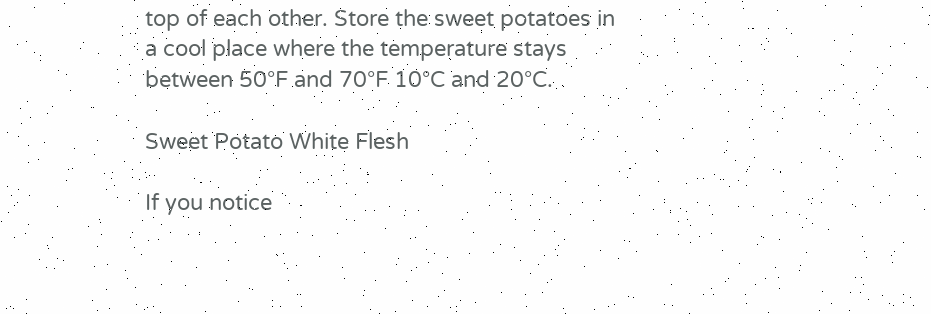top of each other. Store the sweet potatoes in a cool place where the temperature stays between 50°F and 70°F 10°C and 20°C.

Sweet Potato White Flesh

If you notice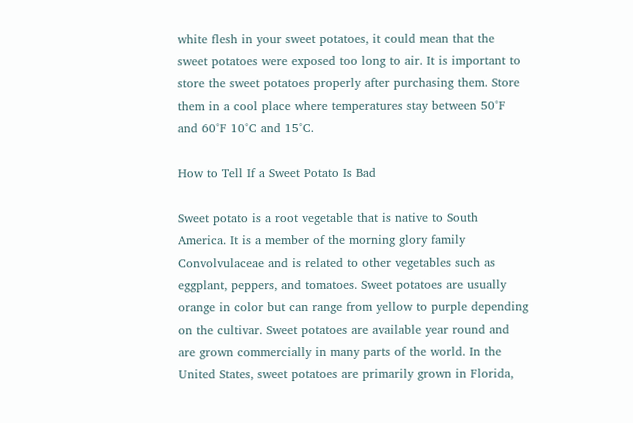white flesh in your sweet potatoes, it could mean that the sweet potatoes were exposed too long to air. It is important to store the sweet potatoes properly after purchasing them. Store them in a cool place where temperatures stay between 50°F and 60°F 10°C and 15°C.

How to Tell If a Sweet Potato Is Bad

Sweet potato is a root vegetable that is native to South America. It is a member of the morning glory family Convolvulaceae and is related to other vegetables such as eggplant, peppers, and tomatoes. Sweet potatoes are usually orange in color but can range from yellow to purple depending on the cultivar. Sweet potatoes are available year round and are grown commercially in many parts of the world. In the United States, sweet potatoes are primarily grown in Florida,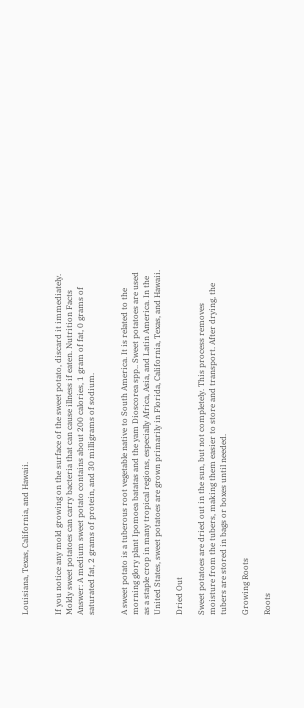Louisiana, Texas, California, and Hawaii.


If you notice any mold growing on the surface of the sweet potato, discard it immediately. Moldy sweet potatoes can carry bacteria that can cause illness if eaten. Nutrition Facts Answer: A medium sweet potato contains about 200 calories, 1 gram of fat, 0 grams of saturated fat, 2 grams of protein, and 30 milligrams of sodium.


A sweet potato is a tuberous root vegetable native to South America. It is related to the morning glory plant Ipomoea batatas and the yam Dioscorea spp.. Sweet potatoes are used as a staple crop in many tropical regions, especially Africa, Asia, and Latin America. In the United States, sweet potatoes are grown primarily in Florida, California, Texas, and Hawaii.

Dried Out

Sweet potatoes are dried out in the sun, but not completely. This process removes moisture from the tubers, making them easier to store and transport. After drying, the tubers are stored in bags or boxes until needed.

Growing Roots

Roots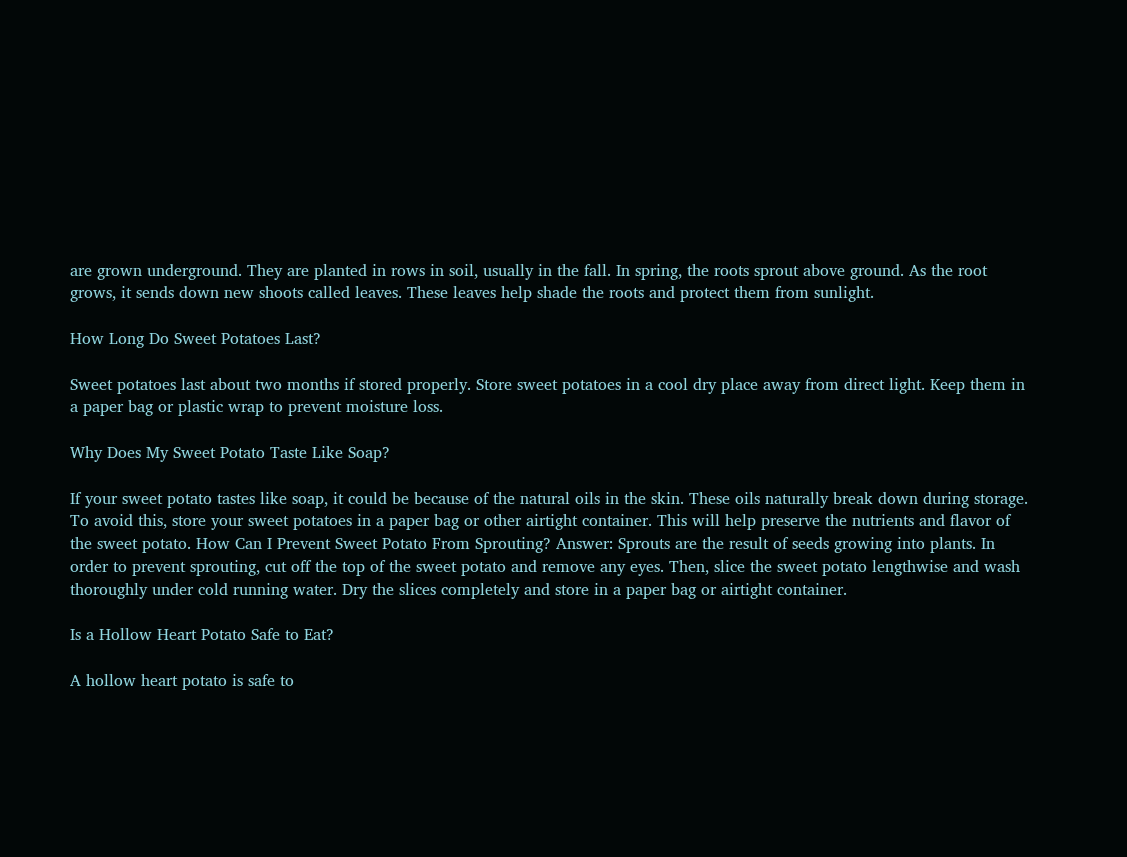are grown underground. They are planted in rows in soil, usually in the fall. In spring, the roots sprout above ground. As the root grows, it sends down new shoots called leaves. These leaves help shade the roots and protect them from sunlight.

How Long Do Sweet Potatoes Last?

Sweet potatoes last about two months if stored properly. Store sweet potatoes in a cool dry place away from direct light. Keep them in a paper bag or plastic wrap to prevent moisture loss.

Why Does My Sweet Potato Taste Like Soap?

If your sweet potato tastes like soap, it could be because of the natural oils in the skin. These oils naturally break down during storage. To avoid this, store your sweet potatoes in a paper bag or other airtight container. This will help preserve the nutrients and flavor of the sweet potato. How Can I Prevent Sweet Potato From Sprouting? Answer: Sprouts are the result of seeds growing into plants. In order to prevent sprouting, cut off the top of the sweet potato and remove any eyes. Then, slice the sweet potato lengthwise and wash thoroughly under cold running water. Dry the slices completely and store in a paper bag or airtight container.

Is a Hollow Heart Potato Safe to Eat?

A hollow heart potato is safe to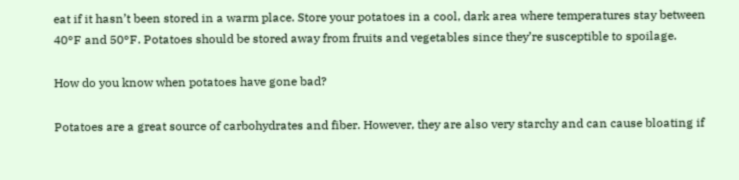eat if it hasn’t been stored in a warm place. Store your potatoes in a cool, dark area where temperatures stay between 40°F and 50°F. Potatoes should be stored away from fruits and vegetables since they’re susceptible to spoilage.

How do you know when potatoes have gone bad?

Potatoes are a great source of carbohydrates and fiber. However, they are also very starchy and can cause bloating if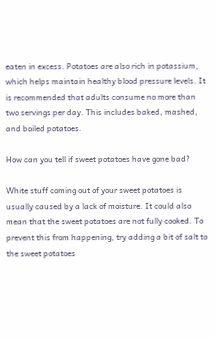eaten in excess. Potatoes are also rich in potassium, which helps maintain healthy blood pressure levels. It is recommended that adults consume no more than two servings per day. This includes baked, mashed, and boiled potatoes.

How can you tell if sweet potatoes have gone bad?

White stuff coming out of your sweet potatoes is usually caused by a lack of moisture. It could also mean that the sweet potatoes are not fully cooked. To prevent this from happening, try adding a bit of salt to the sweet potatoes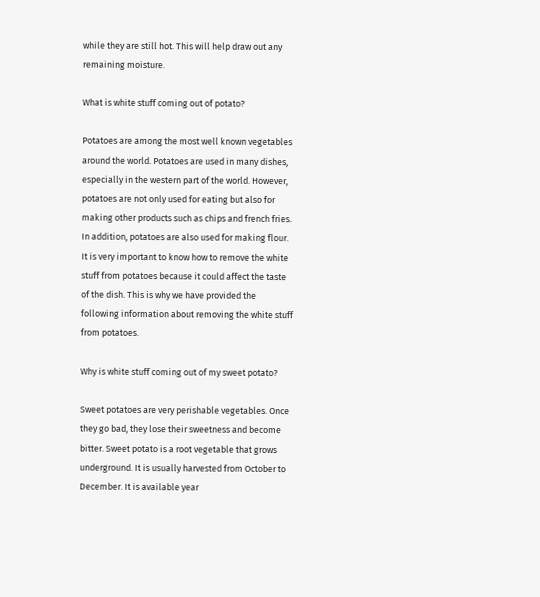while they are still hot. This will help draw out any remaining moisture.

What is white stuff coming out of potato?

Potatoes are among the most well known vegetables around the world. Potatoes are used in many dishes, especially in the western part of the world. However, potatoes are not only used for eating but also for making other products such as chips and french fries. In addition, potatoes are also used for making flour. It is very important to know how to remove the white stuff from potatoes because it could affect the taste of the dish. This is why we have provided the following information about removing the white stuff from potatoes.

Why is white stuff coming out of my sweet potato?

Sweet potatoes are very perishable vegetables. Once they go bad, they lose their sweetness and become bitter. Sweet potato is a root vegetable that grows underground. It is usually harvested from October to December. It is available year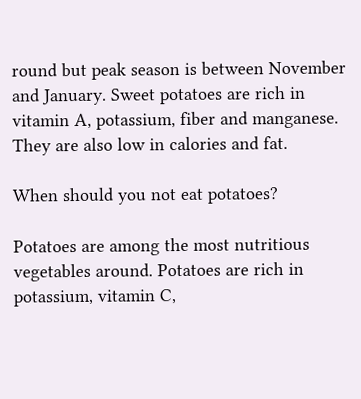round but peak season is between November and January. Sweet potatoes are rich in vitamin A, potassium, fiber and manganese. They are also low in calories and fat.

When should you not eat potatoes?

Potatoes are among the most nutritious vegetables around. Potatoes are rich in potassium, vitamin C,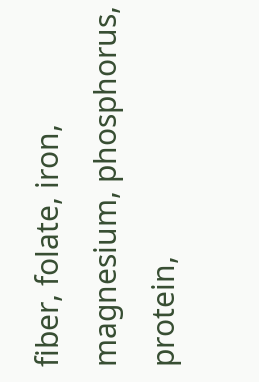fiber, folate, iron, magnesium, phosphorus, protein,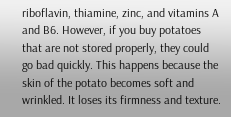riboflavin, thiamine, zinc, and vitamins A and B6. However, if you buy potatoes that are not stored properly, they could go bad quickly. This happens because the skin of the potato becomes soft and wrinkled. It loses its firmness and texture.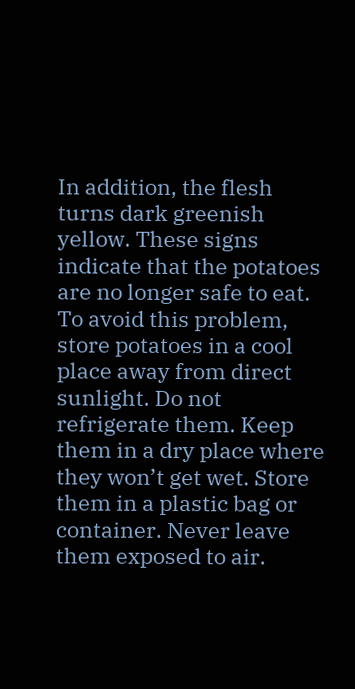In addition, the flesh turns dark greenish yellow. These signs indicate that the potatoes are no longer safe to eat. To avoid this problem, store potatoes in a cool place away from direct sunlight. Do not refrigerate them. Keep them in a dry place where they won’t get wet. Store them in a plastic bag or container. Never leave them exposed to air.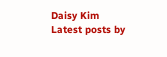Daisy Kim
Latest posts by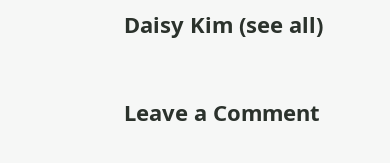Daisy Kim (see all)

Leave a Comment